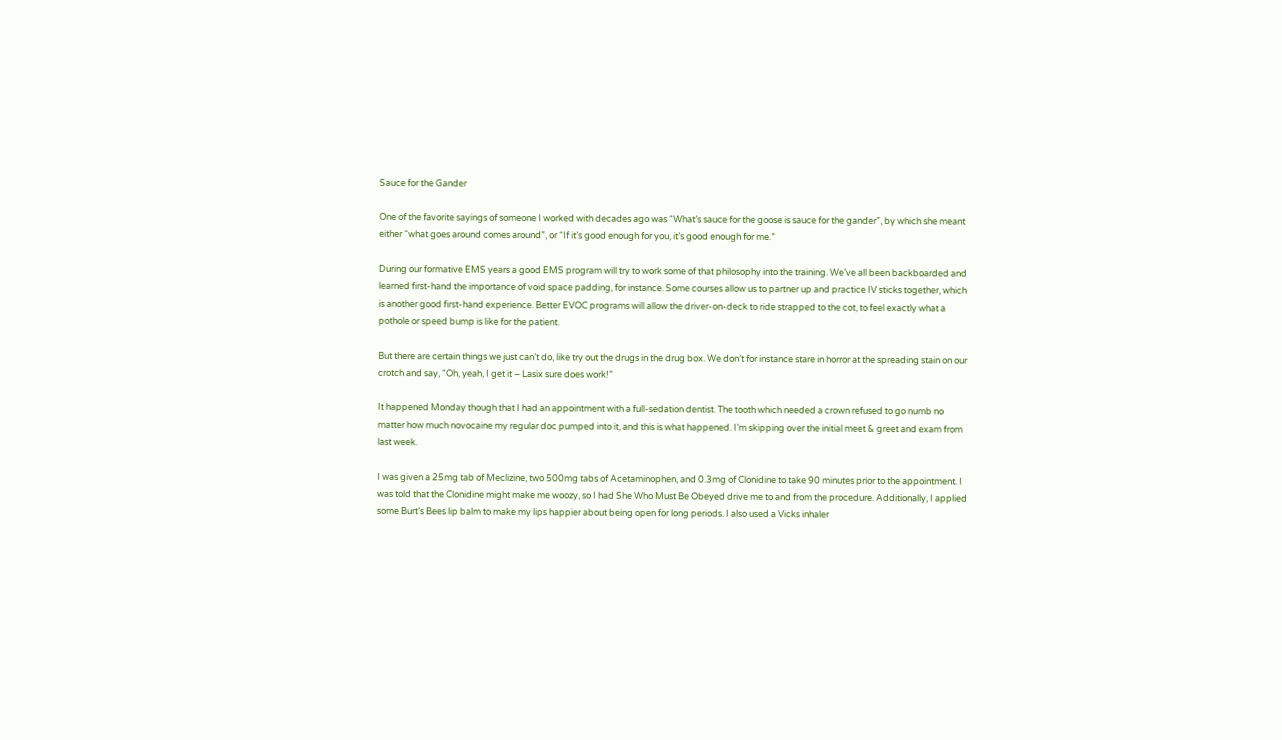Sauce for the Gander

One of the favorite sayings of someone I worked with decades ago was “What’s sauce for the goose is sauce for the gander”, by which she meant either “what goes around comes around”, or “If it’s good enough for you, it’s good enough for me.”

During our formative EMS years a good EMS program will try to work some of that philosophy into the training. We’ve all been backboarded and learned first-hand the importance of void space padding, for instance. Some courses allow us to partner up and practice IV sticks together, which is another good first-hand experience. Better EVOC programs will allow the driver-on-deck to ride strapped to the cot, to feel exactly what a pothole or speed bump is like for the patient.

But there are certain things we just can’t do, like try out the drugs in the drug box. We don’t for instance stare in horror at the spreading stain on our crotch and say, “Oh, yeah, I get it – Lasix sure does work!”

It happened Monday though that I had an appointment with a full-sedation dentist. The tooth which needed a crown refused to go numb no matter how much novocaine my regular doc pumped into it, and this is what happened. I’m skipping over the initial meet & greet and exam from last week.

I was given a 25mg tab of Meclizine, two 500mg tabs of Acetaminophen, and 0.3mg of Clonidine to take 90 minutes prior to the appointment. I was told that the Clonidine might make me woozy, so I had She Who Must Be Obeyed drive me to and from the procedure. Additionally, I applied some Burt’s Bees lip balm to make my lips happier about being open for long periods. I also used a Vicks inhaler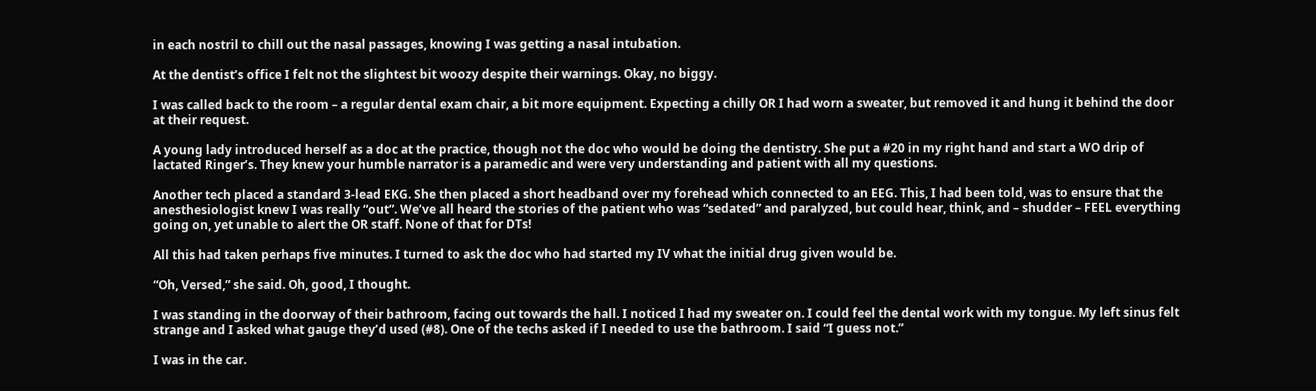in each nostril to chill out the nasal passages, knowing I was getting a nasal intubation.

At the dentist’s office I felt not the slightest bit woozy despite their warnings. Okay, no biggy.

I was called back to the room – a regular dental exam chair, a bit more equipment. Expecting a chilly OR I had worn a sweater, but removed it and hung it behind the door at their request.

A young lady introduced herself as a doc at the practice, though not the doc who would be doing the dentistry. She put a #20 in my right hand and start a WO drip of lactated Ringer’s. They knew your humble narrator is a paramedic and were very understanding and patient with all my questions.

Another tech placed a standard 3-lead EKG. She then placed a short headband over my forehead which connected to an EEG. This, I had been told, was to ensure that the anesthesiologist knew I was really “out”. We’ve all heard the stories of the patient who was “sedated” and paralyzed, but could hear, think, and – shudder – FEEL everything going on, yet unable to alert the OR staff. None of that for DTs!

All this had taken perhaps five minutes. I turned to ask the doc who had started my IV what the initial drug given would be.

“Oh, Versed,” she said. Oh, good, I thought.

I was standing in the doorway of their bathroom, facing out towards the hall. I noticed I had my sweater on. I could feel the dental work with my tongue. My left sinus felt strange and I asked what gauge they’d used (#8). One of the techs asked if I needed to use the bathroom. I said “I guess not.”

I was in the car.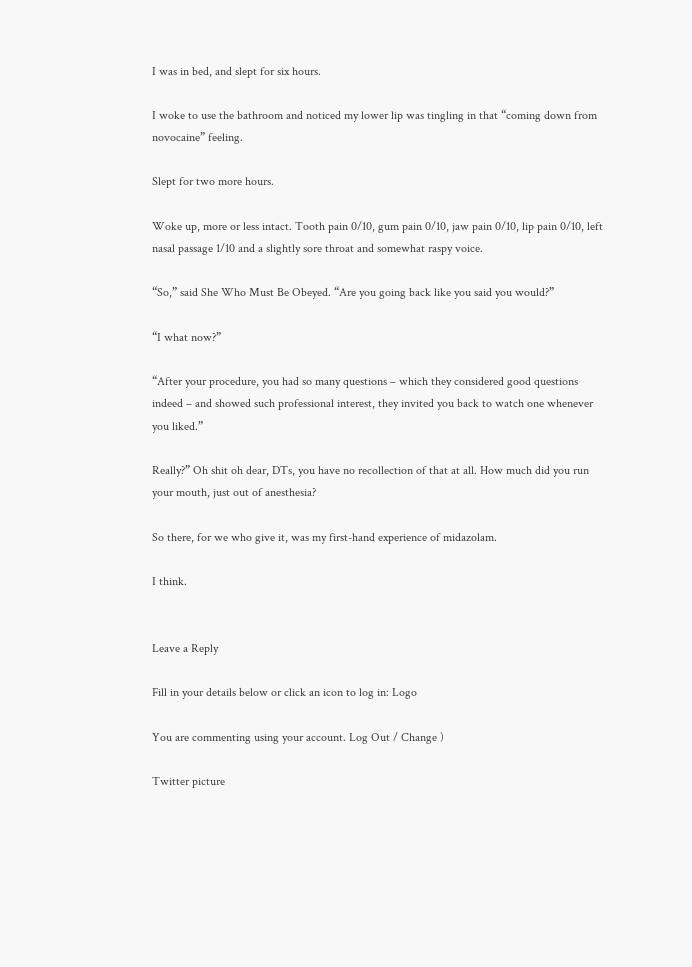I was in bed, and slept for six hours.

I woke to use the bathroom and noticed my lower lip was tingling in that “coming down from novocaine” feeling.

Slept for two more hours.

Woke up, more or less intact. Tooth pain 0/10, gum pain 0/10, jaw pain 0/10, lip pain 0/10, left nasal passage 1/10 and a slightly sore throat and somewhat raspy voice.

“So,” said She Who Must Be Obeyed. “Are you going back like you said you would?”

“I what now?”

“After your procedure, you had so many questions – which they considered good questions indeed – and showed such professional interest, they invited you back to watch one whenever you liked.”

Really?” Oh shit oh dear, DTs, you have no recollection of that at all. How much did you run your mouth, just out of anesthesia?

So there, for we who give it, was my first-hand experience of midazolam.

I think.


Leave a Reply

Fill in your details below or click an icon to log in: Logo

You are commenting using your account. Log Out / Change )

Twitter picture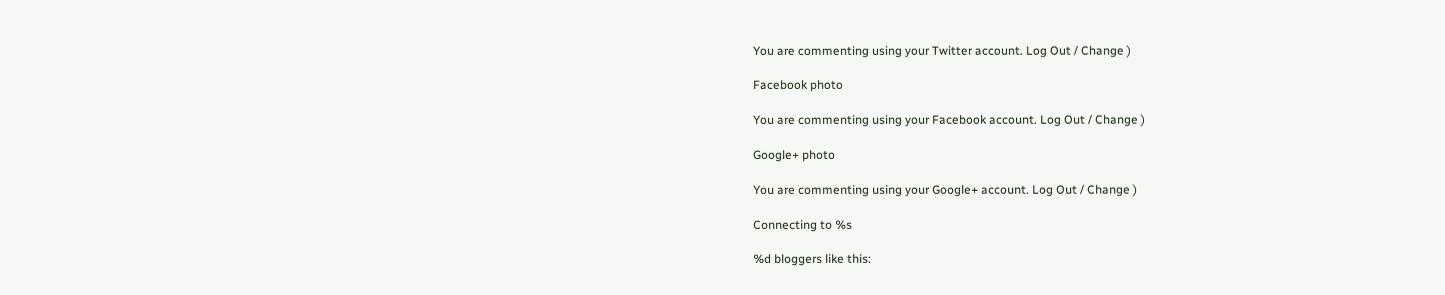You are commenting using your Twitter account. Log Out / Change )

Facebook photo

You are commenting using your Facebook account. Log Out / Change )

Google+ photo

You are commenting using your Google+ account. Log Out / Change )

Connecting to %s

%d bloggers like this: